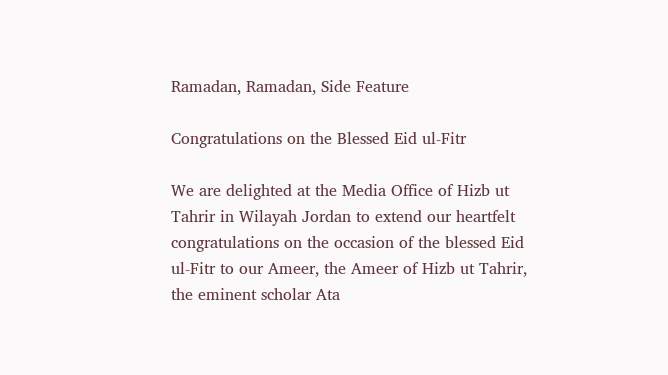Ramadan, Ramadan, Side Feature

Congratulations on the Blessed Eid ul-Fitr

We are delighted at the Media Office of Hizb ut Tahrir in Wilayah Jordan to extend our heartfelt congratulations on the occasion of the blessed Eid ul-Fitr to our Ameer, the Ameer of Hizb ut Tahrir, the eminent scholar Ata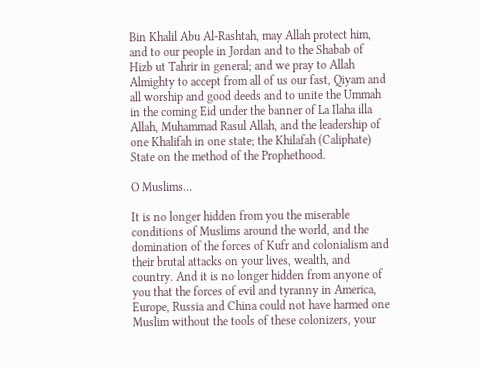Bin Khalil Abu Al-Rashtah, may Allah protect him, and to our people in Jordan and to the Shabab of Hizb ut Tahrir in general; and we pray to Allah Almighty to accept from all of us our fast, Qiyam and all worship and good deeds and to unite the Ummah in the coming Eid under the banner of La Ilaha illa Allah, Muhammad Rasul Allah, and the leadership of one Khalifah in one state; the Khilafah (Caliphate) State on the method of the Prophethood.

O Muslims…

It is no longer hidden from you the miserable conditions of Muslims around the world, and the domination of the forces of Kufr and colonialism and their brutal attacks on your lives, wealth, and country. And it is no longer hidden from anyone of you that the forces of evil and tyranny in America, Europe, Russia and China could not have harmed one Muslim without the tools of these colonizers, your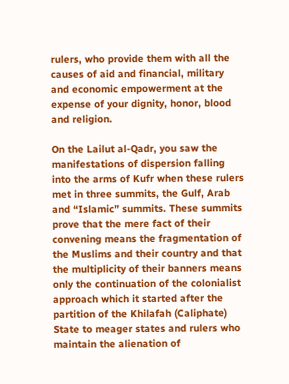rulers, who provide them with all the causes of aid and financial, military and economic empowerment at the expense of your dignity, honor, blood and religion.

On the Lailut al-Qadr, you saw the manifestations of dispersion falling into the arms of Kufr when these rulers met in three summits, the Gulf, Arab and “Islamic” summits. These summits prove that the mere fact of their convening means the fragmentation of the Muslims and their country and that the multiplicity of their banners means only the continuation of the colonialist approach which it started after the partition of the Khilafah (Caliphate) State to meager states and rulers who maintain the alienation of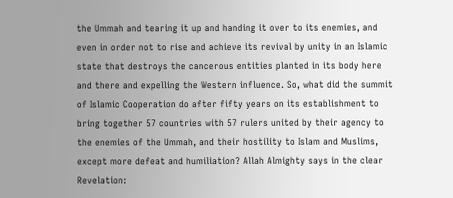the Ummah and tearing it up and handing it over to its enemies, and even in order not to rise and achieve its revival by unity in an Islamic state that destroys the cancerous entities planted in its body here and there and expelling the Western influence. So, what did the summit of Islamic Cooperation do after fifty years on its establishment to bring together 57 countries with 57 rulers united by their agency to the enemies of the Ummah, and their hostility to Islam and Muslims, except more defeat and humiliation? Allah Almighty says in the clear Revelation: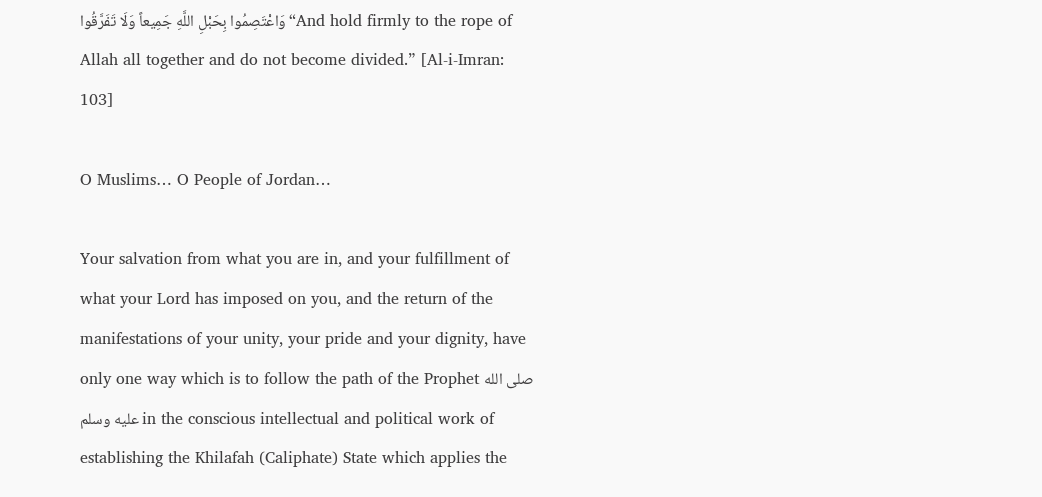وَاعْتَصِمُوا بِحَبْلِ اللَّهِ جَمِيعاً وَلَا تَفَرَّقُوا “And hold firmly to the rope of Allah all together and do not become divided.” [Al-i-Imran: 103]

O Muslims… O People of Jordan…

Your salvation from what you are in, and your fulfillment of what your Lord has imposed on you, and the return of the manifestations of your unity, your pride and your dignity, have only one way which is to follow the path of the Prophet صلى الله عليه وسلم in the conscious intellectual and political work of establishing the Khilafah (Caliphate) State which applies the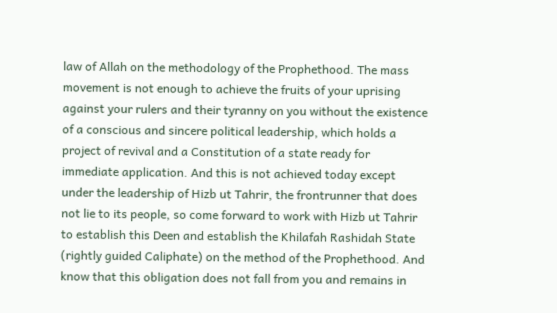law of Allah on the methodology of the Prophethood. The mass movement is not enough to achieve the fruits of your uprising against your rulers and their tyranny on you without the existence of a conscious and sincere political leadership, which holds a project of revival and a Constitution of a state ready for immediate application. And this is not achieved today except under the leadership of Hizb ut Tahrir, the frontrunner that does not lie to its people, so come forward to work with Hizb ut Tahrir to establish this Deen and establish the Khilafah Rashidah State (rightly guided Caliphate) on the method of the Prophethood. And know that this obligation does not fall from you and remains in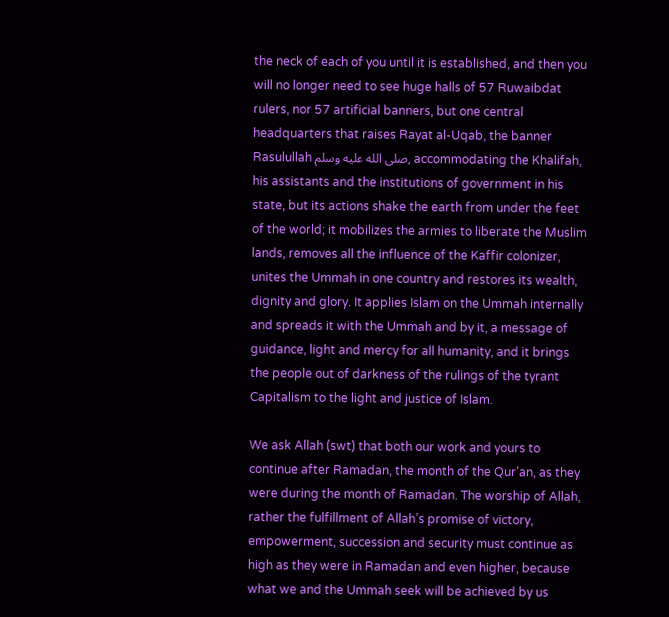the neck of each of you until it is established, and then you will no longer need to see huge halls of 57 Ruwaibdat rulers, nor 57 artificial banners, but one central headquarters that raises Rayat al-Uqab, the banner Rasulullah صلى الله عليه وسلم, accommodating the Khalifah, his assistants and the institutions of government in his state, but its actions shake the earth from under the feet of the world; it mobilizes the armies to liberate the Muslim lands, removes all the influence of the Kaffir colonizer, unites the Ummah in one country and restores its wealth, dignity and glory. It applies Islam on the Ummah internally and spreads it with the Ummah and by it, a message of guidance, light and mercy for all humanity, and it brings the people out of darkness of the rulings of the tyrant Capitalism to the light and justice of Islam.

We ask Allah (swt) that both our work and yours to continue after Ramadan, the month of the Qur’an, as they were during the month of Ramadan. The worship of Allah, rather the fulfillment of Allah’s promise of victory, empowerment, succession and security must continue as high as they were in Ramadan and even higher, because what we and the Ummah seek will be achieved by us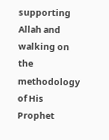supporting Allah and walking on the methodology of His Prophet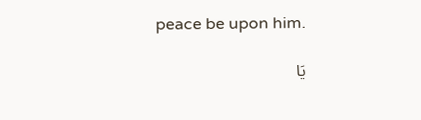peace be upon him.

يَا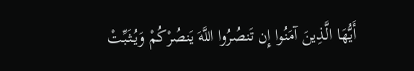أَيُّهَا الَّذِينَ آمَنُوا إِن تَنصُرُوا اللَّهَ يَنصُرْكُمْ وَيُثَبِّتْ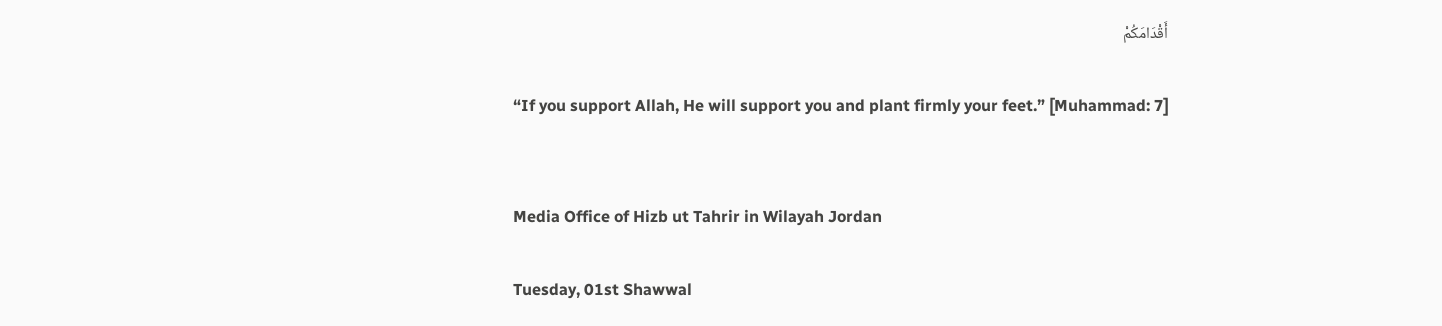أَقْدَامَكُمْ

“If you support Allah, He will support you and plant firmly your feet.” [Muhammad: 7]


Media Office of Hizb ut Tahrir in Wilayah Jordan

Tuesday, 01st Shawwal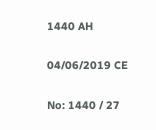1440 AH

04/06/2019 CE

No: 1440 / 27